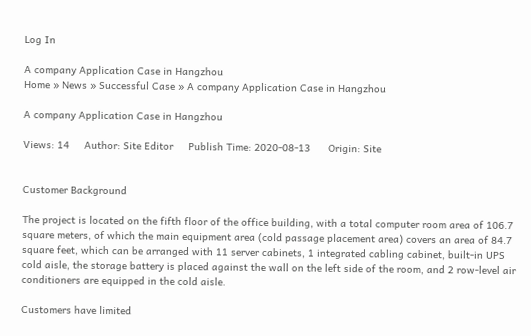Log In

A company Application Case in Hangzhou
Home » News » Successful Case » A company Application Case in Hangzhou

A company Application Case in Hangzhou

Views: 14     Author: Site Editor     Publish Time: 2020-08-13      Origin: Site


Customer Background

The project is located on the fifth floor of the office building, with a total computer room area of 106.7 square meters, of which the main equipment area (cold passage placement area) covers an area of 84.7 square feet, which can be arranged with 11 server cabinets, 1 integrated cabling cabinet, built-in UPS cold aisle, the storage battery is placed against the wall on the left side of the room, and 2 row-level air conditioners are equipped in the cold aisle.

Customers have limited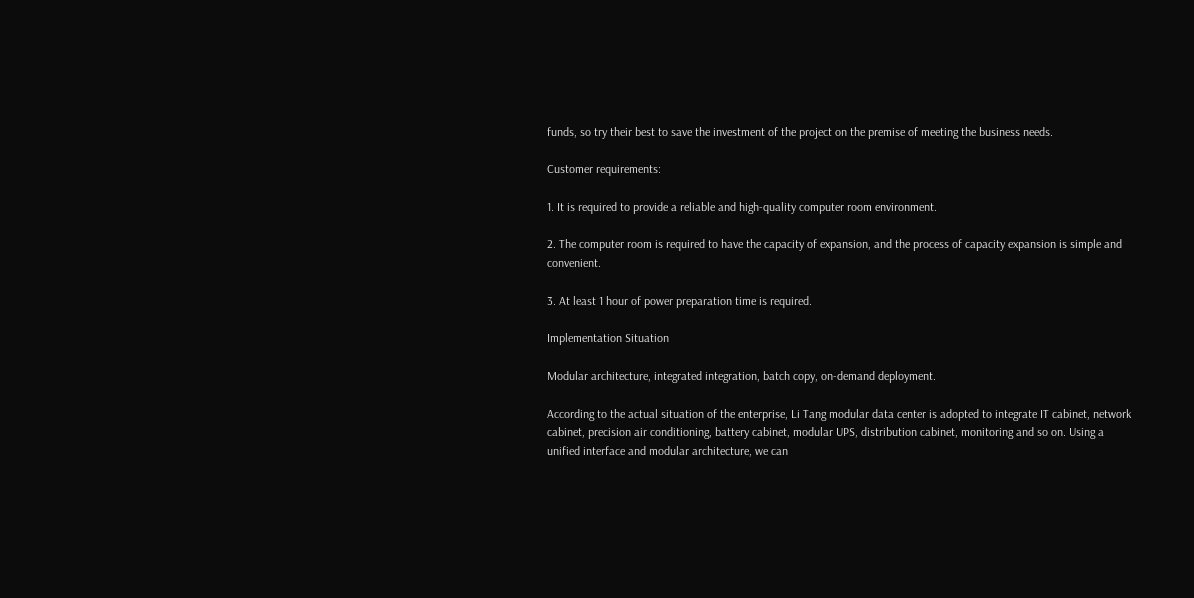funds, so try their best to save the investment of the project on the premise of meeting the business needs.

Customer requirements:

1. It is required to provide a reliable and high-quality computer room environment.

2. The computer room is required to have the capacity of expansion, and the process of capacity expansion is simple and convenient.

3. At least 1 hour of power preparation time is required.

Implementation Situation

Modular architecture, integrated integration, batch copy, on-demand deployment.

According to the actual situation of the enterprise, Li Tang modular data center is adopted to integrate IT cabinet, network cabinet, precision air conditioning, battery cabinet, modular UPS, distribution cabinet, monitoring and so on. Using a unified interface and modular architecture, we can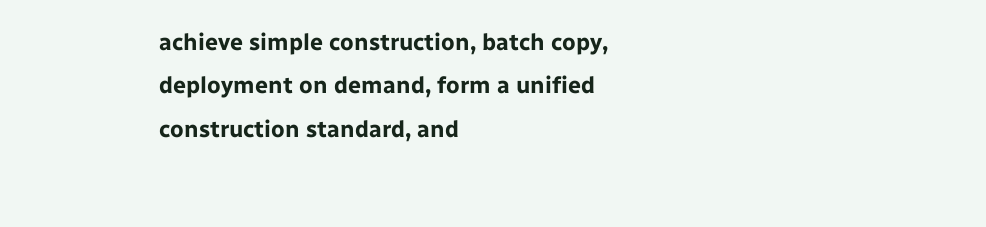achieve simple construction, batch copy, deployment on demand, form a unified construction standard, and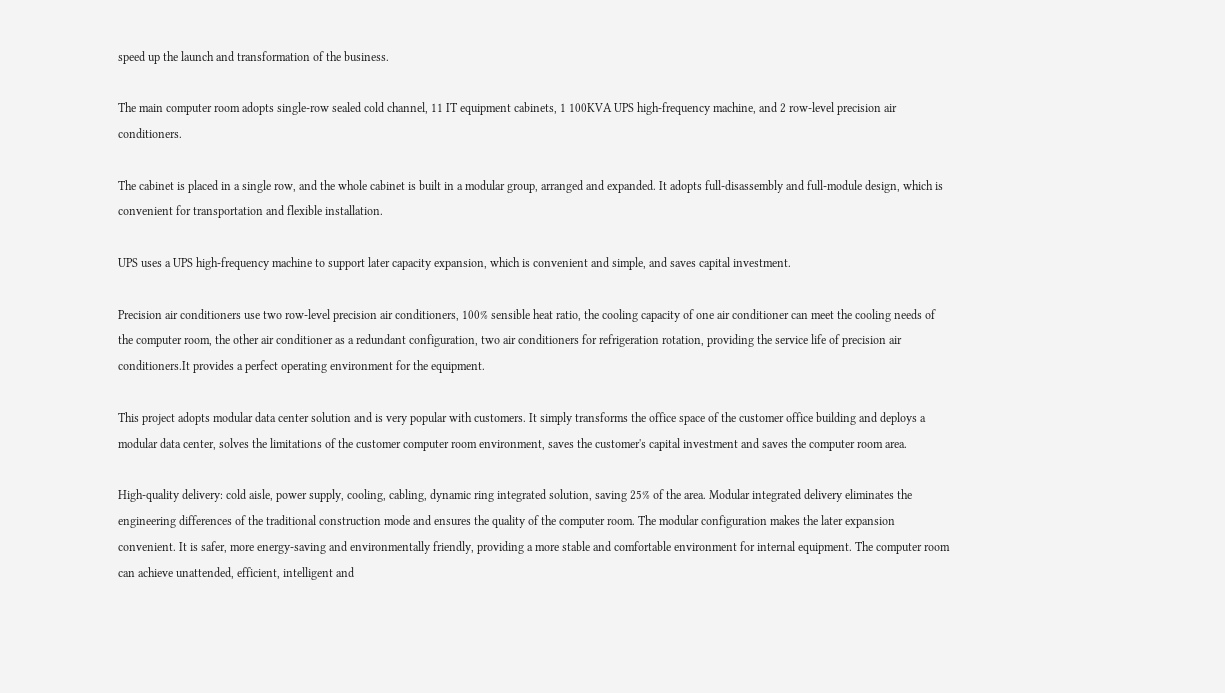speed up the launch and transformation of the business.

The main computer room adopts single-row sealed cold channel, 11 IT equipment cabinets, 1 100KVA UPS high-frequency machine, and 2 row-level precision air conditioners.

The cabinet is placed in a single row, and the whole cabinet is built in a modular group, arranged and expanded. It adopts full-disassembly and full-module design, which is convenient for transportation and flexible installation.

UPS uses a UPS high-frequency machine to support later capacity expansion, which is convenient and simple, and saves capital investment.

Precision air conditioners use two row-level precision air conditioners, 100% sensible heat ratio, the cooling capacity of one air conditioner can meet the cooling needs of the computer room, the other air conditioner as a redundant configuration, two air conditioners for refrigeration rotation, providing the service life of precision air conditioners.It provides a perfect operating environment for the equipment.

This project adopts modular data center solution and is very popular with customers. It simply transforms the office space of the customer office building and deploys a modular data center, solves the limitations of the customer computer room environment, saves the customer's capital investment and saves the computer room area.

High-quality delivery: cold aisle, power supply, cooling, cabling, dynamic ring integrated solution, saving 25% of the area. Modular integrated delivery eliminates the engineering differences of the traditional construction mode and ensures the quality of the computer room. The modular configuration makes the later expansion convenient. It is safer, more energy-saving and environmentally friendly, providing a more stable and comfortable environment for internal equipment. The computer room can achieve unattended, efficient, intelligent and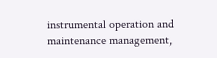instrumental operation and maintenance management,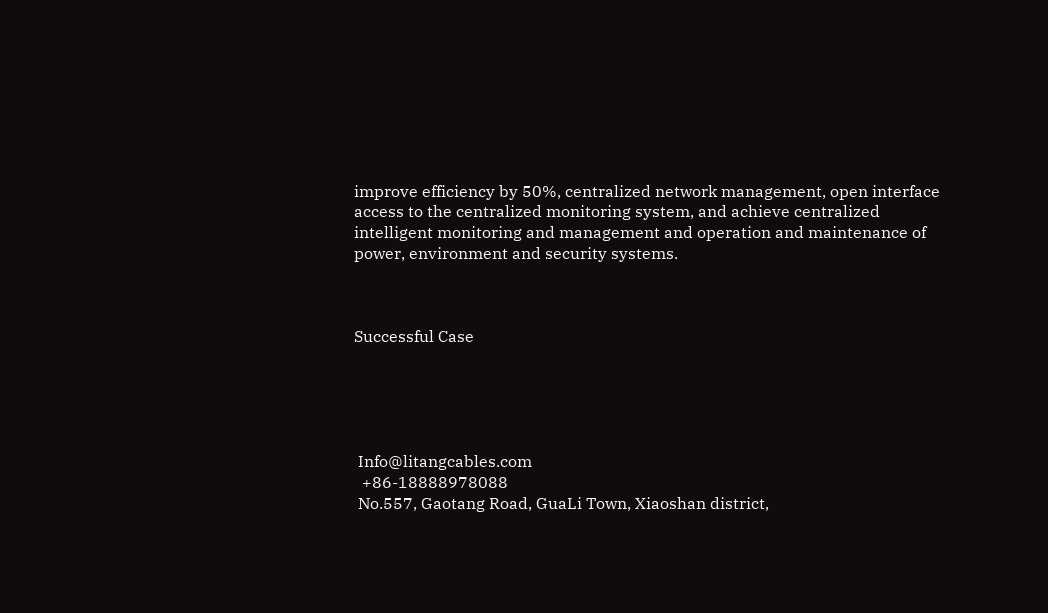improve efficiency by 50%, centralized network management, open interface access to the centralized monitoring system, and achieve centralized intelligent monitoring and management and operation and maintenance of power, environment and security systems.



Successful Case





 Info@litangcables.com
  +86-18888978088
 No.557, Gaotang Road, GuaLi Town, Xiaoshan district,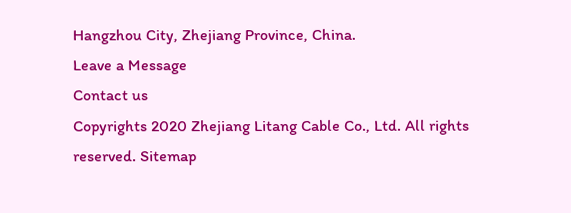Hangzhou City, Zhejiang Province, China.
Leave a Message
Contact us
Copyrights 2020 Zhejiang Litang Cable Co., Ltd. All rights reserved. Sitemap